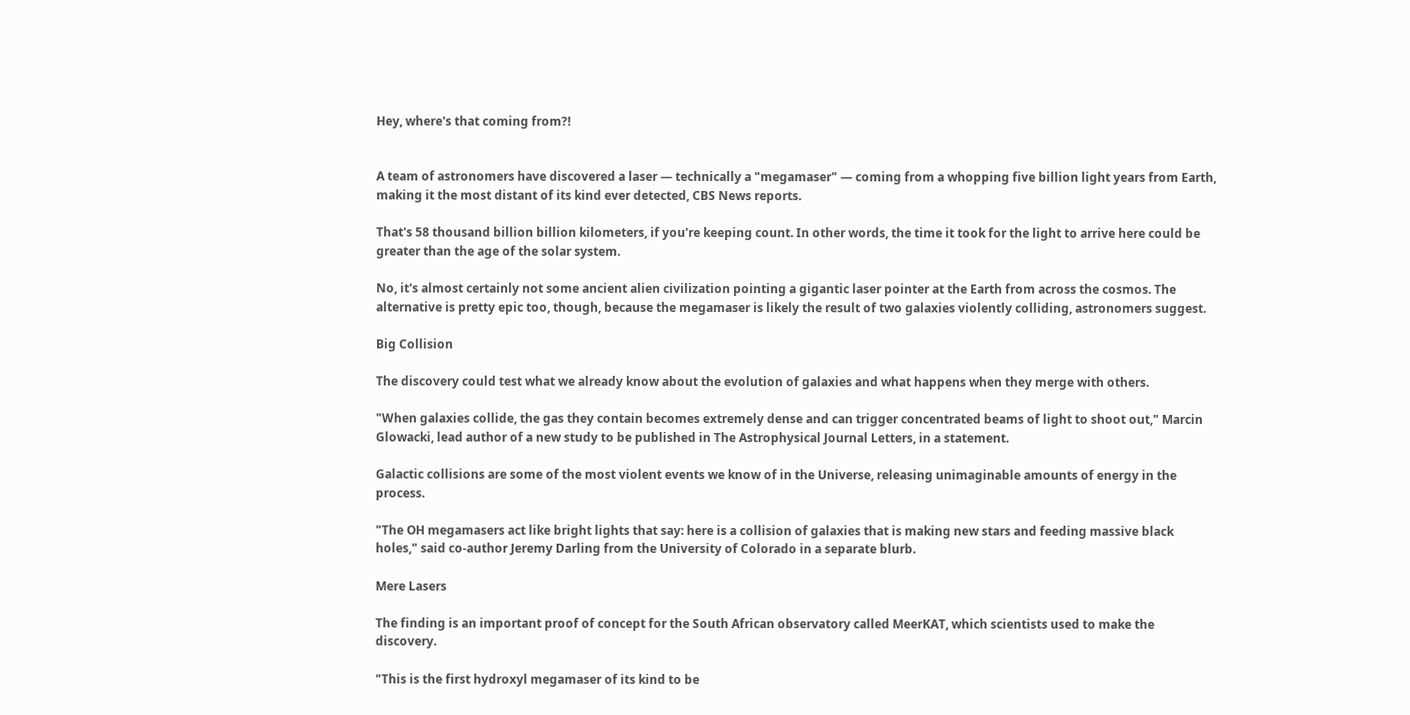Hey, where's that coming from?!


A team of astronomers have discovered a laser — technically a "megamaser" — coming from a whopping five billion light years from Earth, making it the most distant of its kind ever detected, CBS News reports.

That's 58 thousand billion billion kilometers, if you're keeping count. In other words, the time it took for the light to arrive here could be greater than the age of the solar system.

No, it's almost certainly not some ancient alien civilization pointing a gigantic laser pointer at the Earth from across the cosmos. The alternative is pretty epic too, though, because the megamaser is likely the result of two galaxies violently colliding, astronomers suggest.

Big Collision

The discovery could test what we already know about the evolution of galaxies and what happens when they merge with others.

"When galaxies collide, the gas they contain becomes extremely dense and can trigger concentrated beams of light to shoot out," Marcin Glowacki, lead author of a new study to be published in The Astrophysical Journal Letters, in a statement.

Galactic collisions are some of the most violent events we know of in the Universe, releasing unimaginable amounts of energy in the process.

"The OH megamasers act like bright lights that say: here is a collision of galaxies that is making new stars and feeding massive black holes," said co-author Jeremy Darling from the University of Colorado in a separate blurb.

Mere Lasers

The finding is an important proof of concept for the South African observatory called MeerKAT, which scientists used to make the discovery.

"This is the first hydroxyl megamaser of its kind to be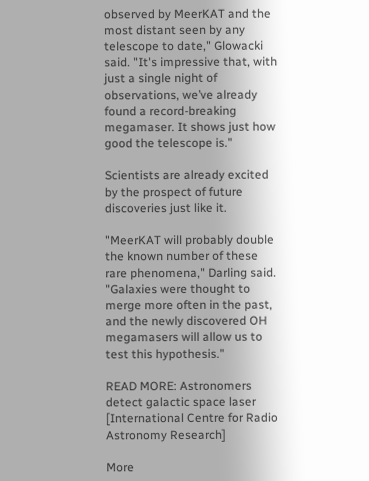observed by MeerKAT and the most distant seen by any telescope to date," Glowacki said. "It's impressive that, with just a single night of observations, we’ve already found a record-breaking megamaser. It shows just how good the telescope is."

Scientists are already excited by the prospect of future discoveries just like it.

"MeerKAT will probably double the known number of these rare phenomena," Darling said. "Galaxies were thought to merge more often in the past, and the newly discovered OH megamasers will allow us to test this hypothesis."

READ MORE: Astronomers detect galactic space laser [International Centre for Radio Astronomy Research]

More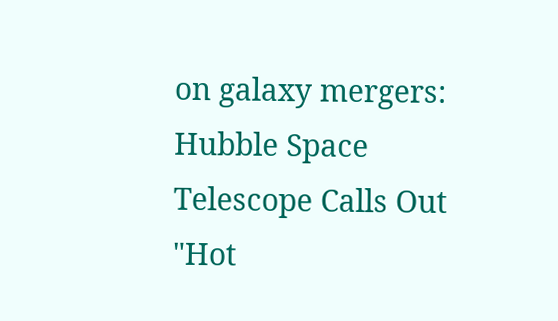on galaxy mergers: Hubble Space Telescope Calls Out "Hot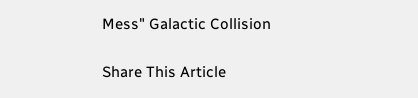Mess" Galactic Collision

Share This Article